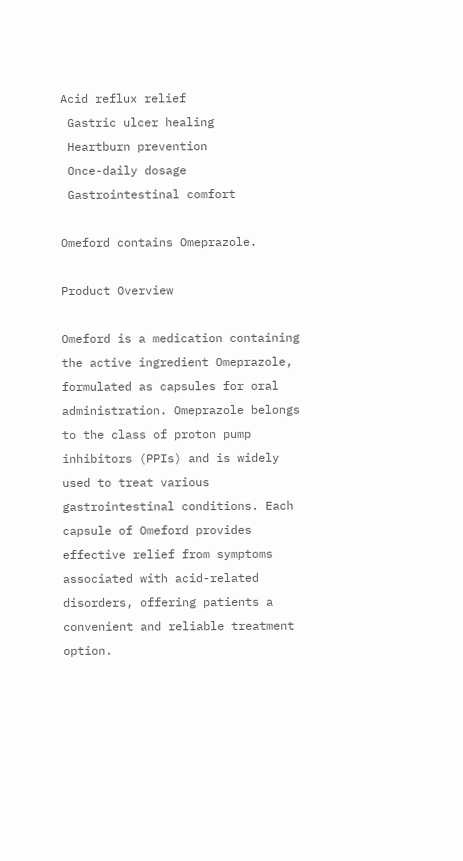Acid reflux relief
 Gastric ulcer healing
 Heartburn prevention
 Once-daily dosage
 Gastrointestinal comfort

Omeford contains Omeprazole.

Product Overview

Omeford is a medication containing the active ingredient Omeprazole, formulated as capsules for oral administration. Omeprazole belongs to the class of proton pump inhibitors (PPIs) and is widely used to treat various gastrointestinal conditions. Each capsule of Omeford provides effective relief from symptoms associated with acid-related disorders, offering patients a convenient and reliable treatment option.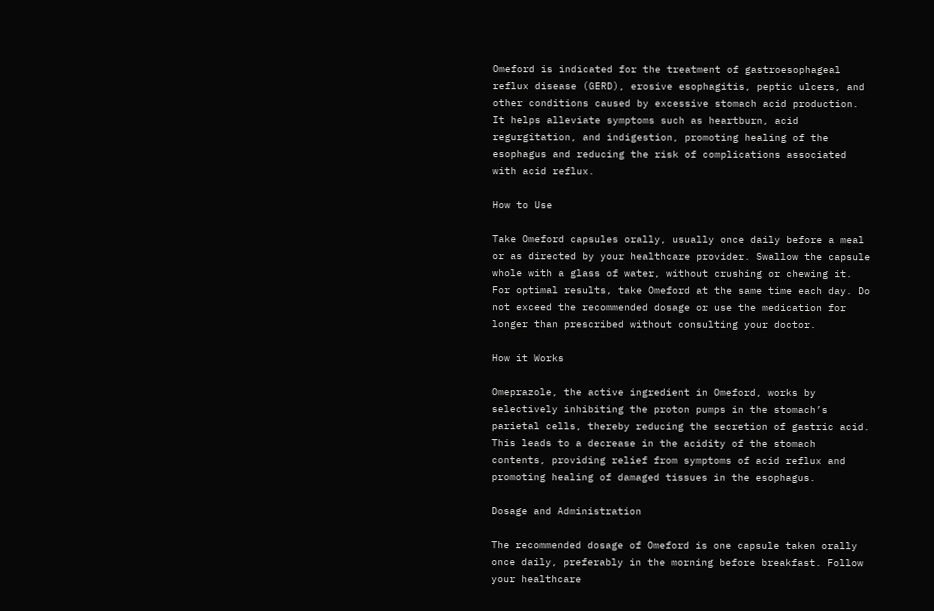Omeford is indicated for the treatment of gastroesophageal reflux disease (GERD), erosive esophagitis, peptic ulcers, and other conditions caused by excessive stomach acid production. It helps alleviate symptoms such as heartburn, acid regurgitation, and indigestion, promoting healing of the esophagus and reducing the risk of complications associated with acid reflux.

How to Use

Take Omeford capsules orally, usually once daily before a meal or as directed by your healthcare provider. Swallow the capsule whole with a glass of water, without crushing or chewing it. For optimal results, take Omeford at the same time each day. Do not exceed the recommended dosage or use the medication for longer than prescribed without consulting your doctor.

How it Works

Omeprazole, the active ingredient in Omeford, works by selectively inhibiting the proton pumps in the stomach’s parietal cells, thereby reducing the secretion of gastric acid. This leads to a decrease in the acidity of the stomach contents, providing relief from symptoms of acid reflux and promoting healing of damaged tissues in the esophagus.

Dosage and Administration

The recommended dosage of Omeford is one capsule taken orally once daily, preferably in the morning before breakfast. Follow your healthcare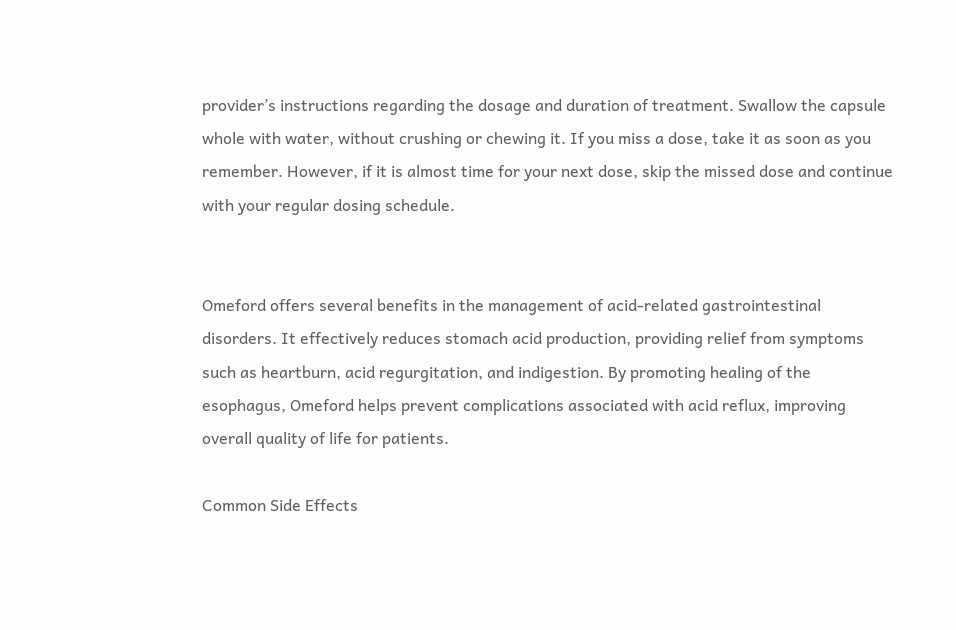provider’s instructions regarding the dosage and duration of treatment. Swallow the capsule whole with water, without crushing or chewing it. If you miss a dose, take it as soon as you remember. However, if it is almost time for your next dose, skip the missed dose and continue with your regular dosing schedule.


Omeford offers several benefits in the management of acid-related gastrointestinal disorders. It effectively reduces stomach acid production, providing relief from symptoms such as heartburn, acid regurgitation, and indigestion. By promoting healing of the esophagus, Omeford helps prevent complications associated with acid reflux, improving overall quality of life for patients.

Common Side Effects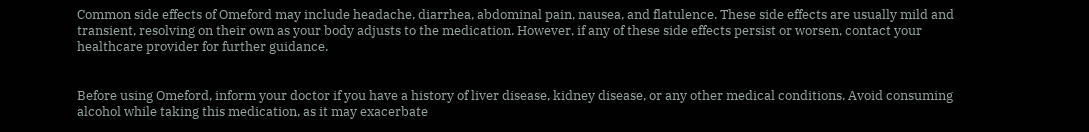Common side effects of Omeford may include headache, diarrhea, abdominal pain, nausea, and flatulence. These side effects are usually mild and transient, resolving on their own as your body adjusts to the medication. However, if any of these side effects persist or worsen, contact your healthcare provider for further guidance.


Before using Omeford, inform your doctor if you have a history of liver disease, kidney disease, or any other medical conditions. Avoid consuming alcohol while taking this medication, as it may exacerbate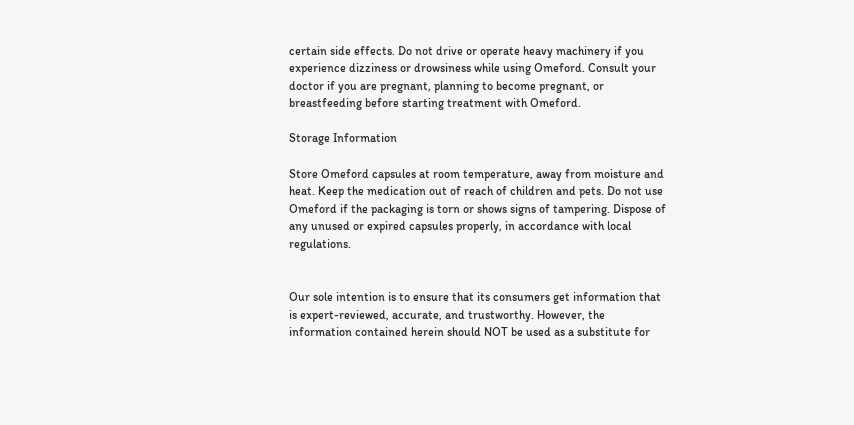certain side effects. Do not drive or operate heavy machinery if you experience dizziness or drowsiness while using Omeford. Consult your doctor if you are pregnant, planning to become pregnant, or breastfeeding before starting treatment with Omeford.

Storage Information

Store Omeford capsules at room temperature, away from moisture and heat. Keep the medication out of reach of children and pets. Do not use Omeford if the packaging is torn or shows signs of tampering. Dispose of any unused or expired capsules properly, in accordance with local regulations.


Our sole intention is to ensure that its consumers get information that is expert-reviewed, accurate, and trustworthy. However, the information contained herein should NOT be used as a substitute for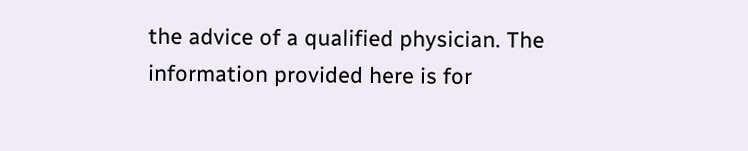the advice of a qualified physician. The information provided here is for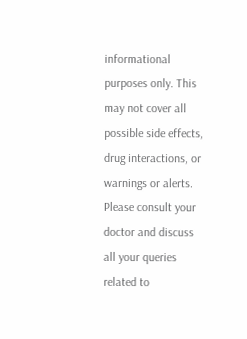informational purposes only. This may not cover all possible side effects, drug interactions, or warnings or alerts. Please consult your doctor and discuss all your queries related to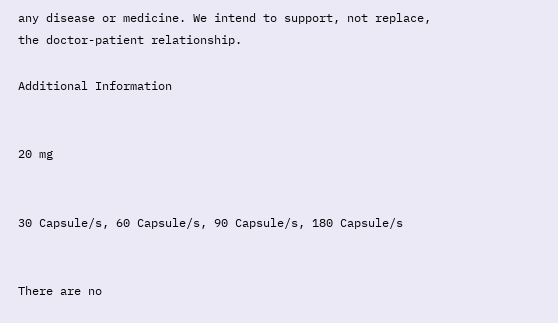any disease or medicine. We intend to support, not replace, the doctor-patient relationship.

Additional Information


20 mg


30 Capsule/s, 60 Capsule/s, 90 Capsule/s, 180 Capsule/s


There are no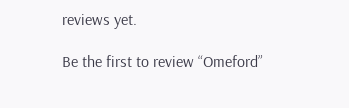reviews yet.

Be the first to review “Omeford”